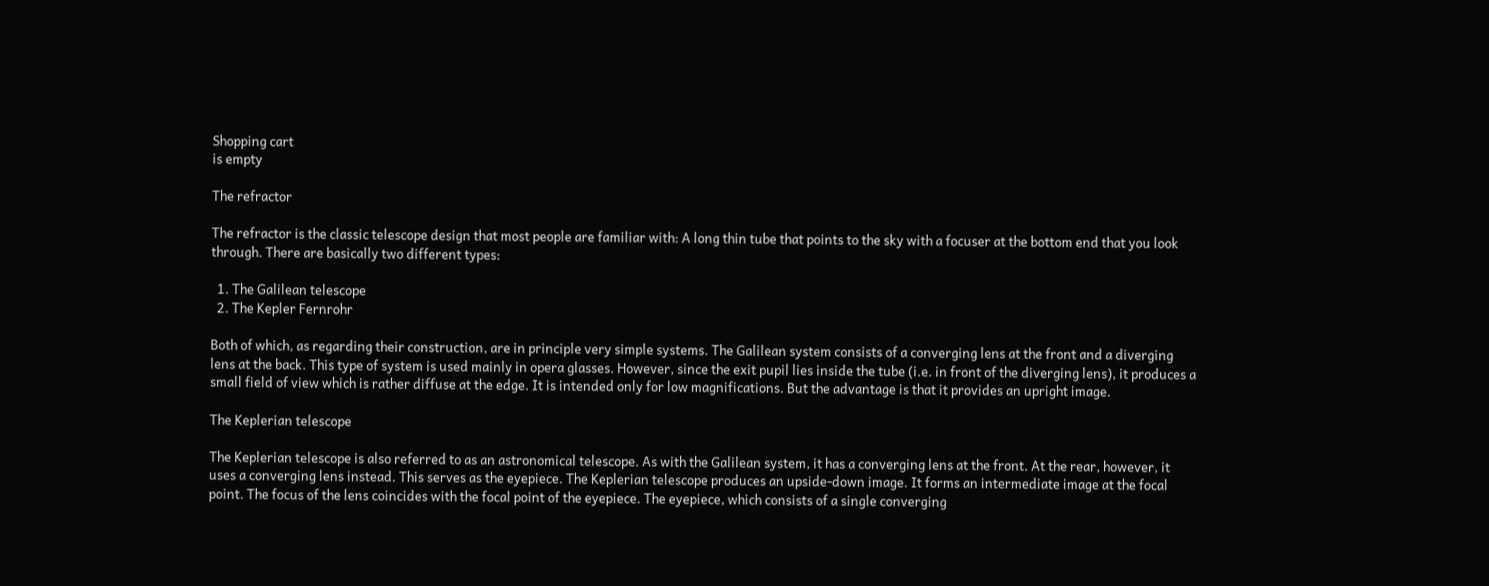Shopping cart
is empty

The refractor

The refractor is the classic telescope design that most people are familiar with: A long thin tube that points to the sky with a focuser at the bottom end that you look through. There are basically two different types:

  1. The Galilean telescope
  2. The Kepler Fernrohr

Both of which, as regarding their construction, are in principle very simple systems. The Galilean system consists of a converging lens at the front and a diverging lens at the back. This type of system is used mainly in opera glasses. However, since the exit pupil lies inside the tube (i.e. in front of the diverging lens), it produces a small field of view which is rather diffuse at the edge. It is intended only for low magnifications. But the advantage is that it provides an upright image.

The Keplerian telescope

The Keplerian telescope is also referred to as an astronomical telescope. As with the Galilean system, it has a converging lens at the front. At the rear, however, it uses a converging lens instead. This serves as the eyepiece. The Keplerian telescope produces an upside-down image. It forms an intermediate image at the focal point. The focus of the lens coincides with the focal point of the eyepiece. The eyepiece, which consists of a single converging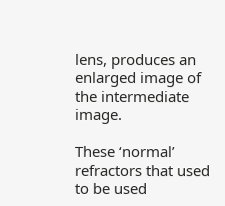lens, produces an enlarged image of the intermediate image.

These ‘normal’ refractors that used to be used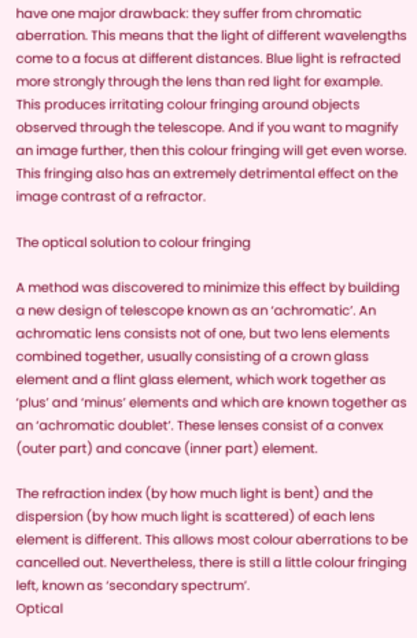have one major drawback: they suffer from chromatic aberration. This means that the light of different wavelengths come to a focus at different distances. Blue light is refracted more strongly through the lens than red light for example. This produces irritating colour fringing around objects observed through the telescope. And if you want to magnify an image further, then this colour fringing will get even worse. This fringing also has an extremely detrimental effect on the image contrast of a refractor.

The optical solution to colour fringing

A method was discovered to minimize this effect by building a new design of telescope known as an ‘achromatic’. An achromatic lens consists not of one, but two lens elements combined together, usually consisting of a crown glass element and a flint glass element, which work together as ‘plus’ and ‘minus’ elements and which are known together as an ‘achromatic doublet’. These lenses consist of a convex (outer part) and concave (inner part) element.

The refraction index (by how much light is bent) and the dispersion (by how much light is scattered) of each lens element is different. This allows most colour aberrations to be cancelled out. Nevertheless, there is still a little colour fringing left, known as ‘secondary spectrum’.
Optical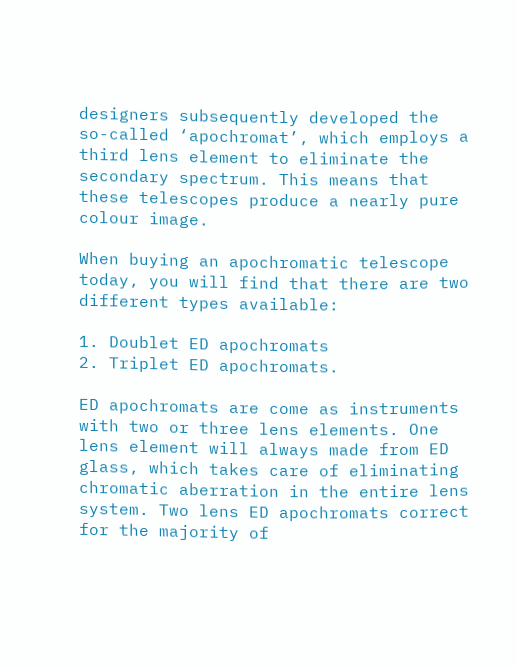designers subsequently developed the so-called ‘apochromat’, which employs a third lens element to eliminate the secondary spectrum. This means that these telescopes produce a nearly pure colour image.

When buying an apochromatic telescope today, you will find that there are two different types available:

1. Doublet ED apochromats
2. Triplet ED apochromats.

ED apochromats are come as instruments with two or three lens elements. One lens element will always made from ED glass, which takes care of eliminating chromatic aberration in the entire lens system. Two lens ED apochromats correct for the majority of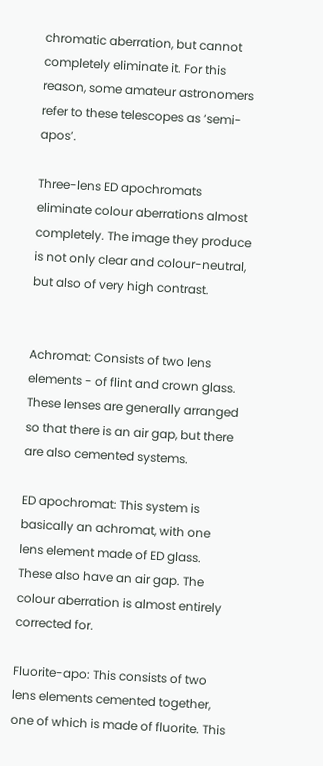chromatic aberration, but cannot completely eliminate it. For this reason, some amateur astronomers refer to these telescopes as ‘semi-apos’.

Three-lens ED apochromats eliminate colour aberrations almost completely. The image they produce is not only clear and colour-neutral, but also of very high contrast.


Achromat: Consists of two lens elements - of flint and crown glass. These lenses are generally arranged so that there is an air gap, but there are also cemented systems.

ED apochromat: This system is basically an achromat, with one lens element made of ED glass. These also have an air gap. The colour aberration is almost entirely corrected for.

Fluorite-apo: This consists of two lens elements cemented together, one of which is made of fluorite. This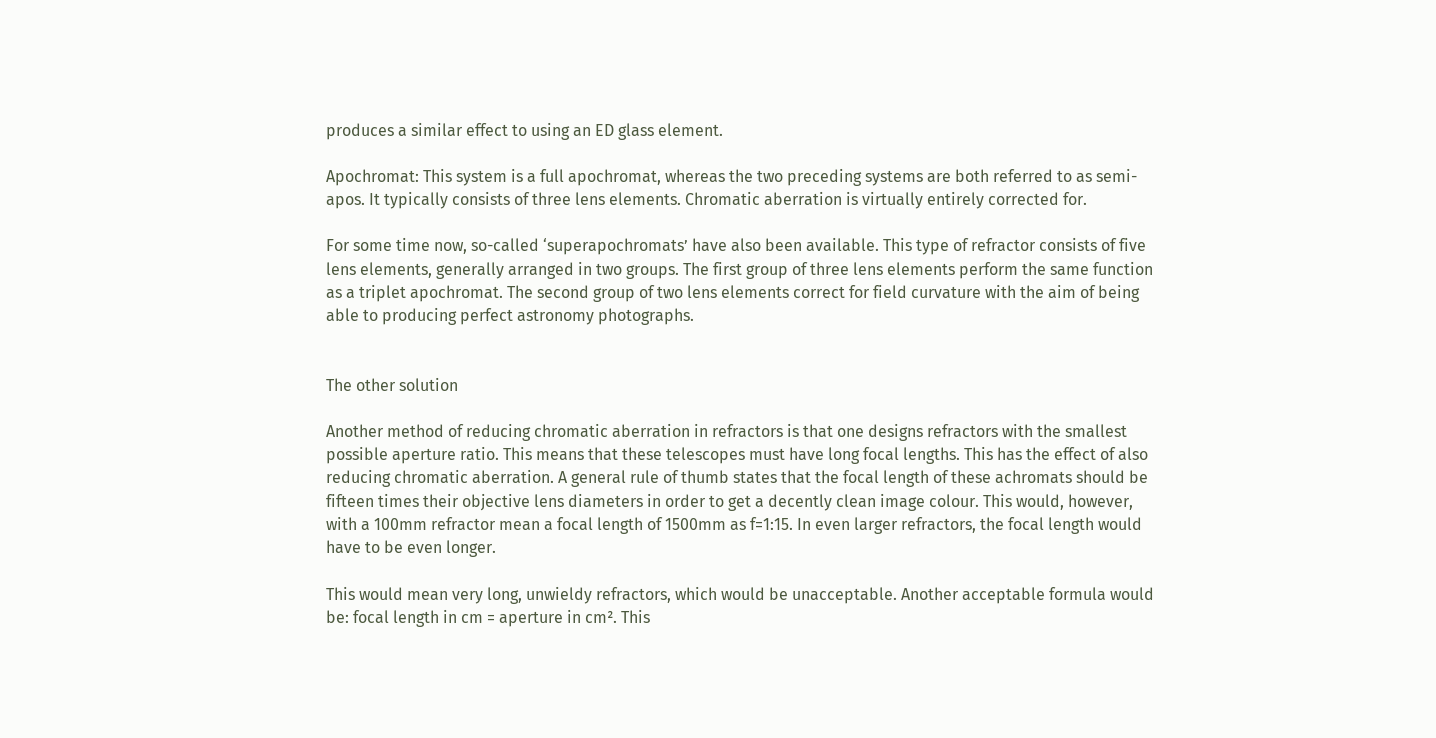produces a similar effect to using an ED glass element.

Apochromat: This system is a full apochromat, whereas the two preceding systems are both referred to as semi-apos. It typically consists of three lens elements. Chromatic aberration is virtually entirely corrected for.

For some time now, so-called ‘superapochromats’ have also been available. This type of refractor consists of five lens elements, generally arranged in two groups. The first group of three lens elements perform the same function as a triplet apochromat. The second group of two lens elements correct for field curvature with the aim of being able to producing perfect astronomy photographs.


The other solution

Another method of reducing chromatic aberration in refractors is that one designs refractors with the smallest possible aperture ratio. This means that these telescopes must have long focal lengths. This has the effect of also reducing chromatic aberration. A general rule of thumb states that the focal length of these achromats should be fifteen times their objective lens diameters in order to get a decently clean image colour. This would, however, with a 100mm refractor mean a focal length of 1500mm as f=1:15. In even larger refractors, the focal length would have to be even longer.

This would mean very long, unwieldy refractors, which would be unacceptable. Another acceptable formula would be: focal length in cm = aperture in cm². This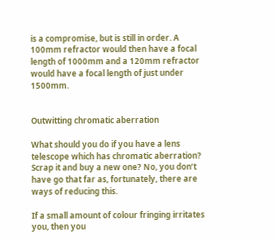is a compromise, but is still in order. A 100mm refractor would then have a focal length of 1000mm and a 120mm refractor would have a focal length of just under 1500mm.


Outwitting chromatic aberration

What should you do if you have a lens telescope which has chromatic aberration? Scrap it and buy a new one? No, you don’t have go that far as, fortunately, there are ways of reducing this.

If a small amount of colour fringing irritates you, then you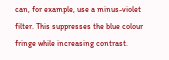can, for example, use a minus-violet filter. This suppresses the blue colour fringe while increasing contrast.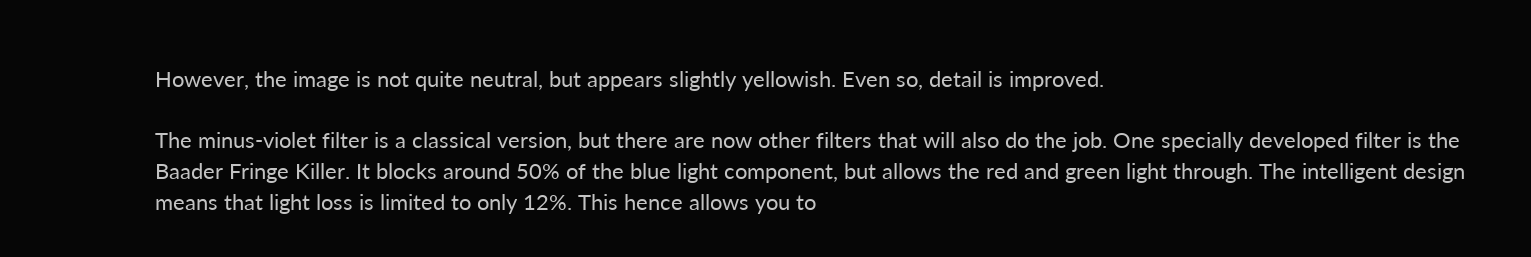However, the image is not quite neutral, but appears slightly yellowish. Even so, detail is improved.

The minus-violet filter is a classical version, but there are now other filters that will also do the job. One specially developed filter is the Baader Fringe Killer. It blocks around 50% of the blue light component, but allows the red and green light through. The intelligent design means that light loss is limited to only 12%. This hence allows you to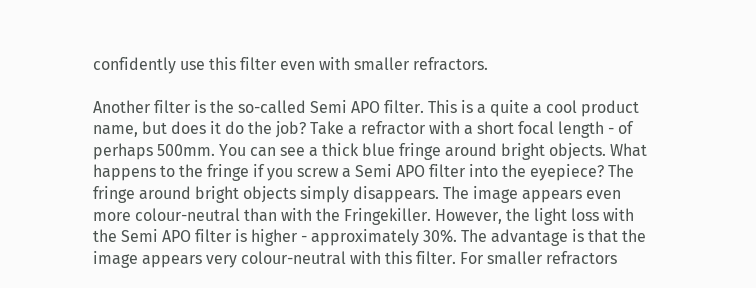confidently use this filter even with smaller refractors.

Another filter is the so-called Semi APO filter. This is a quite a cool product name, but does it do the job? Take a refractor with a short focal length - of perhaps 500mm. You can see a thick blue fringe around bright objects. What happens to the fringe if you screw a Semi APO filter into the eyepiece? The fringe around bright objects simply disappears. The image appears even more colour-neutral than with the Fringekiller. However, the light loss with the Semi APO filter is higher - approximately 30%. The advantage is that the image appears very colour-neutral with this filter. For smaller refractors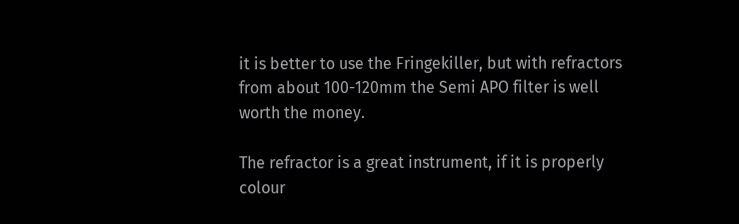it is better to use the Fringekiller, but with refractors from about 100-120mm the Semi APO filter is well worth the money.

The refractor is a great instrument, if it is properly colour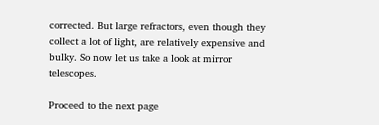corrected. But large refractors, even though they collect a lot of light, are relatively expensive and bulky. So now let us take a look at mirror telescopes.

Proceed to the next page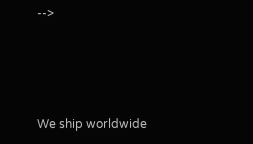-->




We ship worldwide